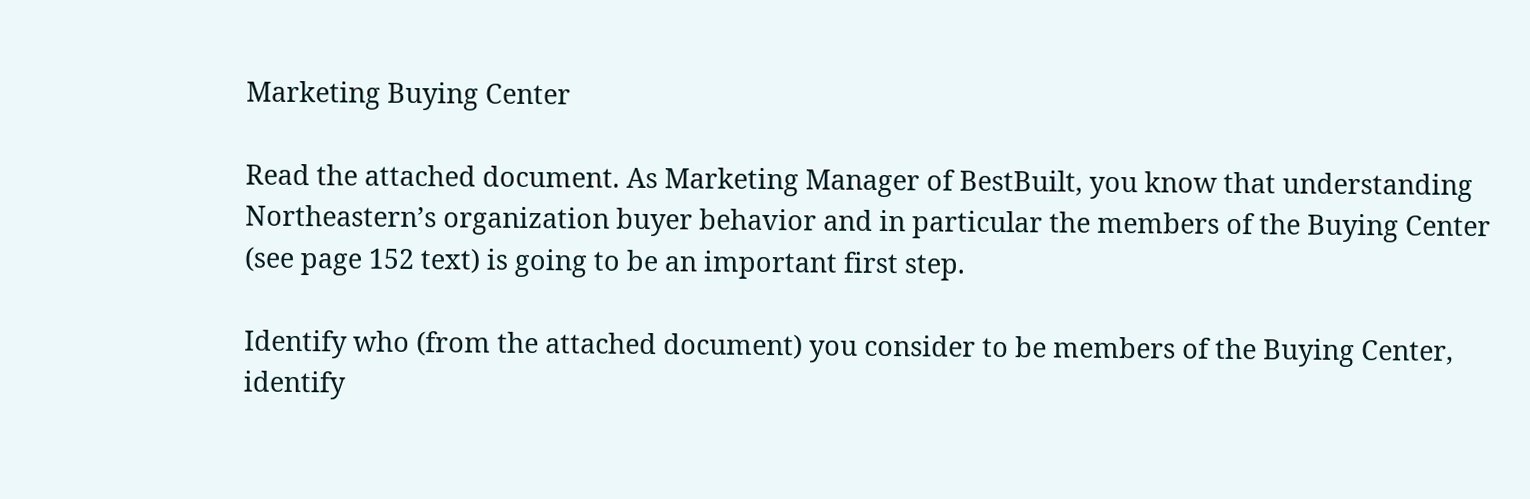Marketing Buying Center

Read the attached document. As Marketing Manager of BestBuilt, you know that understanding Northeastern’s organization buyer behavior and in particular the members of the Buying Center (see page 152 text) is going to be an important first step.

Identify who (from the attached document) you consider to be members of the Buying Center, identify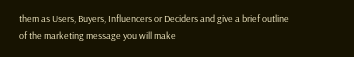them as Users, Buyers, Influencers or Deciders and give a brief outline of the marketing message you will make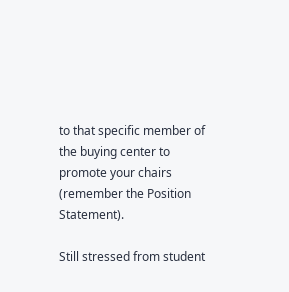to that specific member of the buying center to promote your chairs (remember the Position Statement).

Still stressed from student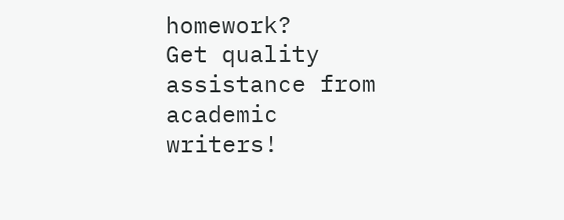homework?
Get quality assistance from academic writers!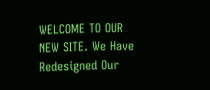WELCOME TO OUR NEW SITE. We Have Redesigned Our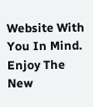Website With You In Mind. Enjoy The New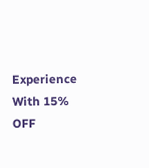Experience With 15% OFF